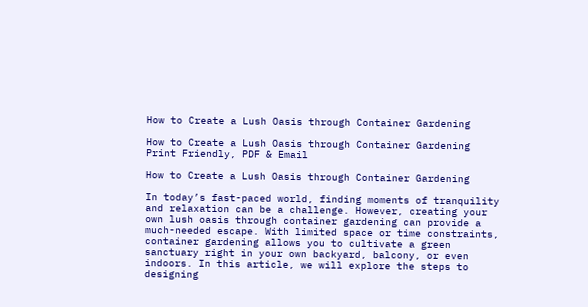How to Create a Lush Oasis through Container Gardening

How to Create a Lush Oasis through Container Gardening
Print Friendly, PDF & Email

How to Create a Lush Oasis through Container Gardening

In today’s fast-paced world, finding moments of tranquility and relaxation can be a challenge. However, creating your own lush oasis through container gardening can provide a much-needed escape. With limited space or time constraints, container gardening allows you to cultivate a green sanctuary right in your own backyard, balcony, or even indoors. In this article, we will explore the steps to designing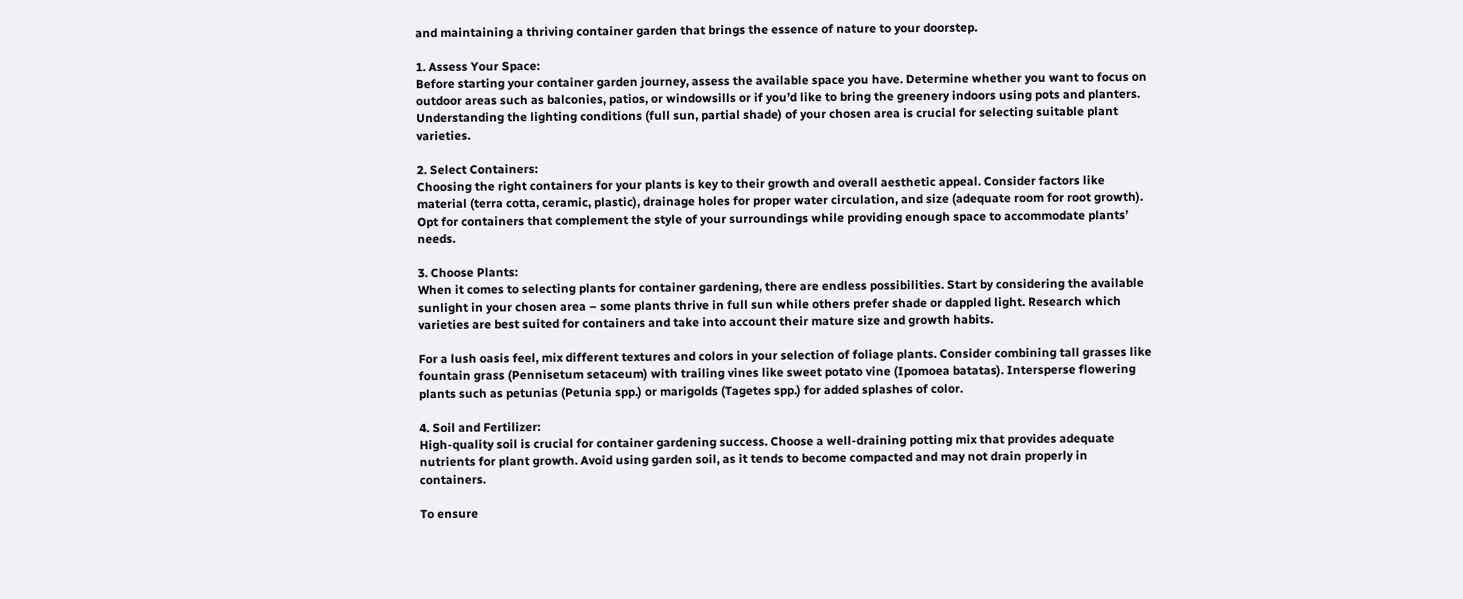and maintaining a thriving container garden that brings the essence of nature to your doorstep.

1. Assess Your Space:
Before starting your container garden journey, assess the available space you have. Determine whether you want to focus on outdoor areas such as balconies, patios, or windowsills or if you’d like to bring the greenery indoors using pots and planters. Understanding the lighting conditions (full sun, partial shade) of your chosen area is crucial for selecting suitable plant varieties.

2. Select Containers:
Choosing the right containers for your plants is key to their growth and overall aesthetic appeal. Consider factors like material (terra cotta, ceramic, plastic), drainage holes for proper water circulation, and size (adequate room for root growth). Opt for containers that complement the style of your surroundings while providing enough space to accommodate plants’ needs.

3. Choose Plants:
When it comes to selecting plants for container gardening, there are endless possibilities. Start by considering the available sunlight in your chosen area – some plants thrive in full sun while others prefer shade or dappled light. Research which varieties are best suited for containers and take into account their mature size and growth habits.

For a lush oasis feel, mix different textures and colors in your selection of foliage plants. Consider combining tall grasses like fountain grass (Pennisetum setaceum) with trailing vines like sweet potato vine (Ipomoea batatas). Intersperse flowering plants such as petunias (Petunia spp.) or marigolds (Tagetes spp.) for added splashes of color.

4. Soil and Fertilizer:
High-quality soil is crucial for container gardening success. Choose a well-draining potting mix that provides adequate nutrients for plant growth. Avoid using garden soil, as it tends to become compacted and may not drain properly in containers.

To ensure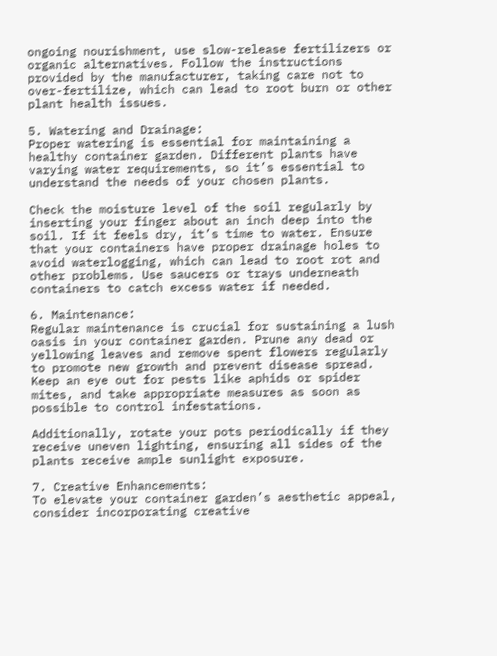ongoing nourishment, use slow-release fertilizers or organic alternatives. Follow the instructions provided by the manufacturer, taking care not to over-fertilize, which can lead to root burn or other plant health issues.

5. Watering and Drainage:
Proper watering is essential for maintaining a healthy container garden. Different plants have varying water requirements, so it’s essential to understand the needs of your chosen plants.

Check the moisture level of the soil regularly by inserting your finger about an inch deep into the soil. If it feels dry, it’s time to water. Ensure that your containers have proper drainage holes to avoid waterlogging, which can lead to root rot and other problems. Use saucers or trays underneath containers to catch excess water if needed.

6. Maintenance:
Regular maintenance is crucial for sustaining a lush oasis in your container garden. Prune any dead or yellowing leaves and remove spent flowers regularly to promote new growth and prevent disease spread. Keep an eye out for pests like aphids or spider mites, and take appropriate measures as soon as possible to control infestations.

Additionally, rotate your pots periodically if they receive uneven lighting, ensuring all sides of the plants receive ample sunlight exposure.

7. Creative Enhancements:
To elevate your container garden’s aesthetic appeal, consider incorporating creative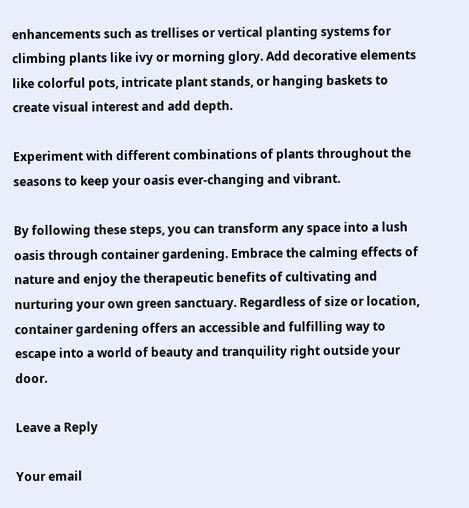enhancements such as trellises or vertical planting systems for climbing plants like ivy or morning glory. Add decorative elements like colorful pots, intricate plant stands, or hanging baskets to create visual interest and add depth.

Experiment with different combinations of plants throughout the seasons to keep your oasis ever-changing and vibrant.

By following these steps, you can transform any space into a lush oasis through container gardening. Embrace the calming effects of nature and enjoy the therapeutic benefits of cultivating and nurturing your own green sanctuary. Regardless of size or location, container gardening offers an accessible and fulfilling way to escape into a world of beauty and tranquility right outside your door.

Leave a Reply

Your email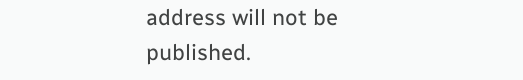address will not be published.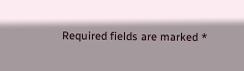Required fields are marked *